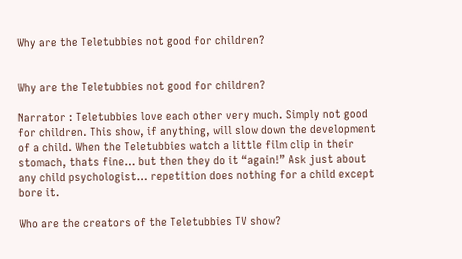Why are the Teletubbies not good for children?


Why are the Teletubbies not good for children?

Narrator : Teletubbies love each other very much. Simply not good for children. This show, if anything, will slow down the development of a child. When the Teletubbies watch a little film clip in their stomach, thats fine… but then they do it “again!” Ask just about any child psychologist… repetition does nothing for a child except bore it.

Who are the creators of the Teletubbies TV show?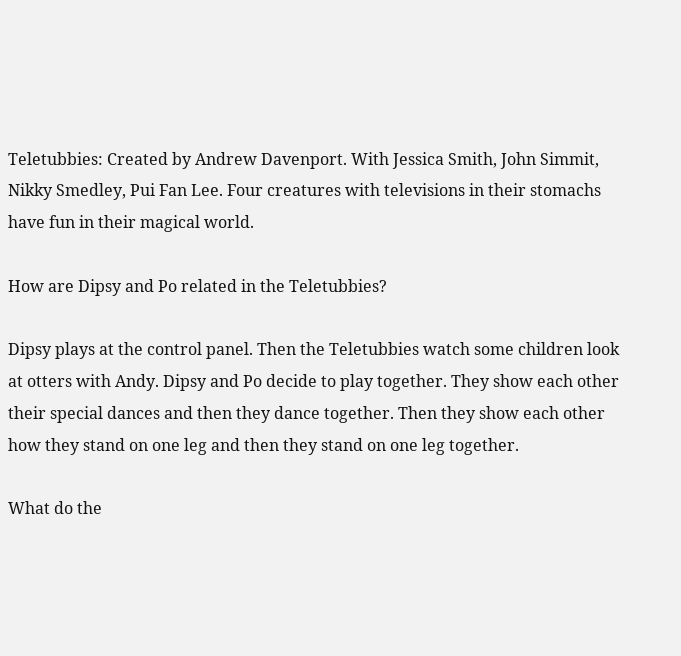Teletubbies: Created by Andrew Davenport. With Jessica Smith, John Simmit, Nikky Smedley, Pui Fan Lee. Four creatures with televisions in their stomachs have fun in their magical world.

How are Dipsy and Po related in the Teletubbies?

Dipsy plays at the control panel. Then the Teletubbies watch some children look at otters with Andy. Dipsy and Po decide to play together. They show each other their special dances and then they dance together. Then they show each other how they stand on one leg and then they stand on one leg together.

What do the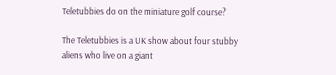Teletubbies do on the miniature golf course?

The Teletubbies is a UK show about four stubby aliens who live on a giant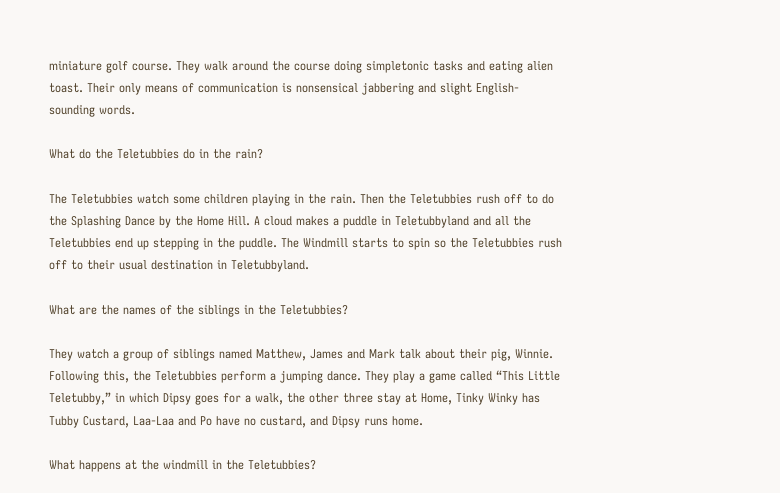miniature golf course. They walk around the course doing simpletonic tasks and eating alien toast. Their only means of communication is nonsensical jabbering and slight English-sounding words.

What do the Teletubbies do in the rain?

The Teletubbies watch some children playing in the rain. Then the Teletubbies rush off to do the Splashing Dance by the Home Hill. A cloud makes a puddle in Teletubbyland and all the Teletubbies end up stepping in the puddle. The Windmill starts to spin so the Teletubbies rush off to their usual destination in Teletubbyland.

What are the names of the siblings in the Teletubbies?

They watch a group of siblings named Matthew, James and Mark talk about their pig, Winnie. Following this, the Teletubbies perform a jumping dance. They play a game called “This Little Teletubby,” in which Dipsy goes for a walk, the other three stay at Home, Tinky Winky has Tubby Custard, Laa-Laa and Po have no custard, and Dipsy runs home.

What happens at the windmill in the Teletubbies?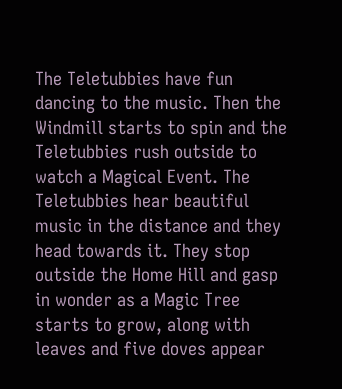The Teletubbies have fun dancing to the music. Then the Windmill starts to spin and the Teletubbies rush outside to watch a Magical Event. The Teletubbies hear beautiful music in the distance and they head towards it. They stop outside the Home Hill and gasp in wonder as a Magic Tree starts to grow, along with leaves and five doves appear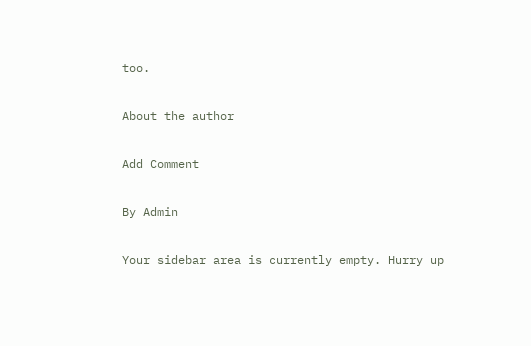too.

About the author

Add Comment

By Admin

Your sidebar area is currently empty. Hurry up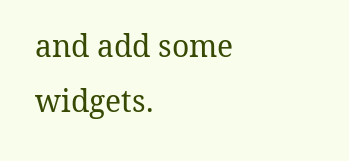and add some widgets.